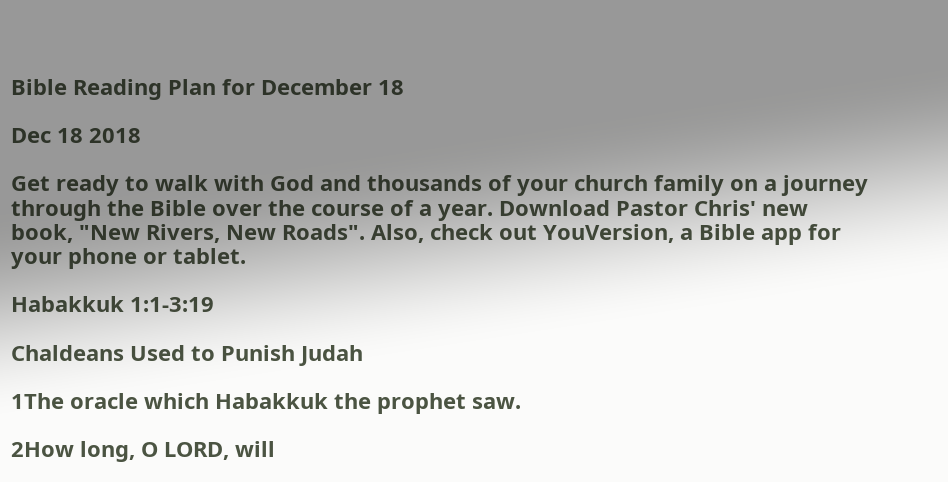Bible Reading Plan for December 18

Dec 18 2018

Get ready to walk with God and thousands of your church family on a journey through the Bible over the course of a year. Download Pastor Chris' new book, "New Rivers, New Roads". Also, check out YouVersion, a Bible app for your phone or tablet.

Habakkuk 1:1-3:19

Chaldeans Used to Punish Judah

1The oracle which Habakkuk the prophet saw.

2How long, O LORD, will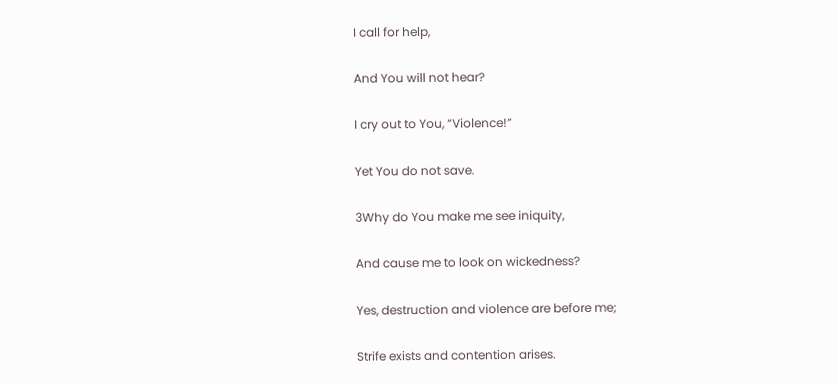I call for help,

And You will not hear?

I cry out to You, “Violence!”

Yet You do not save.

3Why do You make me see iniquity,

And cause me to look on wickedness?

Yes, destruction and violence are before me;

Strife exists and contention arises.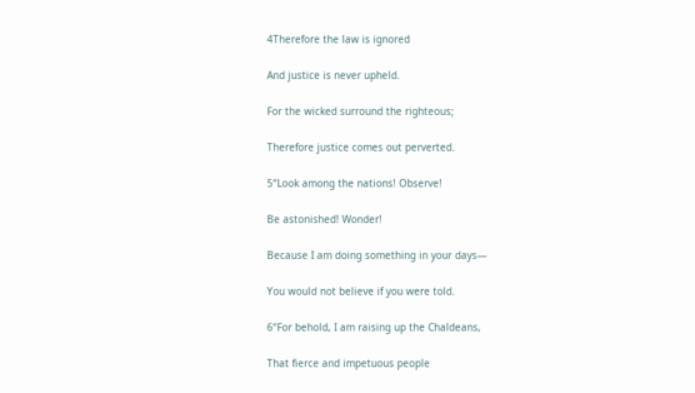4Therefore the law is ignored

And justice is never upheld.

For the wicked surround the righteous;

Therefore justice comes out perverted.

5“Look among the nations! Observe!

Be astonished! Wonder!

Because I am doing something in your days—

You would not believe if you were told.

6“For behold, I am raising up the Chaldeans,

That fierce and impetuous people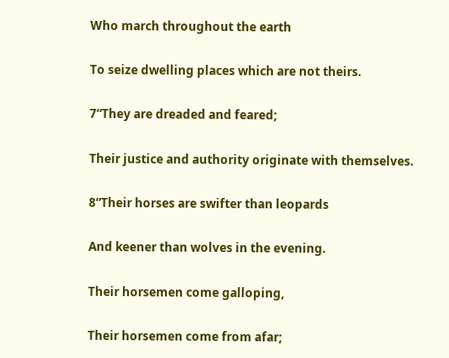Who march throughout the earth

To seize dwelling places which are not theirs.

7“They are dreaded and feared;

Their justice and authority originate with themselves.

8“Their horses are swifter than leopards

And keener than wolves in the evening.

Their horsemen come galloping,

Their horsemen come from afar;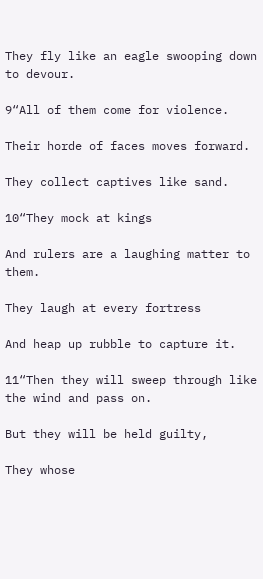They fly like an eagle swooping down to devour.

9“All of them come for violence.

Their horde of faces moves forward.

They collect captives like sand.

10“They mock at kings

And rulers are a laughing matter to them.

They laugh at every fortress

And heap up rubble to capture it.

11“Then they will sweep through like the wind and pass on.

But they will be held guilty,

They whose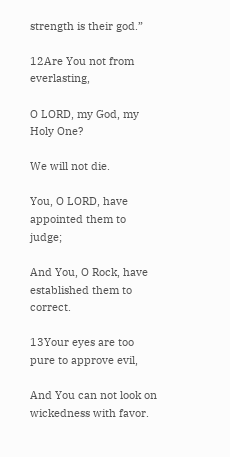strength is their god.”

12Are You not from everlasting,

O LORD, my God, my Holy One?

We will not die.

You, O LORD, have appointed them to judge;

And You, O Rock, have established them to correct.

13Your eyes are too pure to approve evil,

And You can not look on wickedness with favor.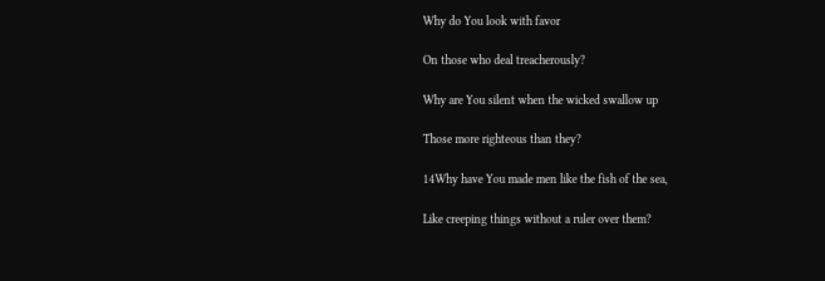Why do You look with favor

On those who deal treacherously?

Why are You silent when the wicked swallow up

Those more righteous than they?

14Why have You made men like the fish of the sea,

Like creeping things without a ruler over them?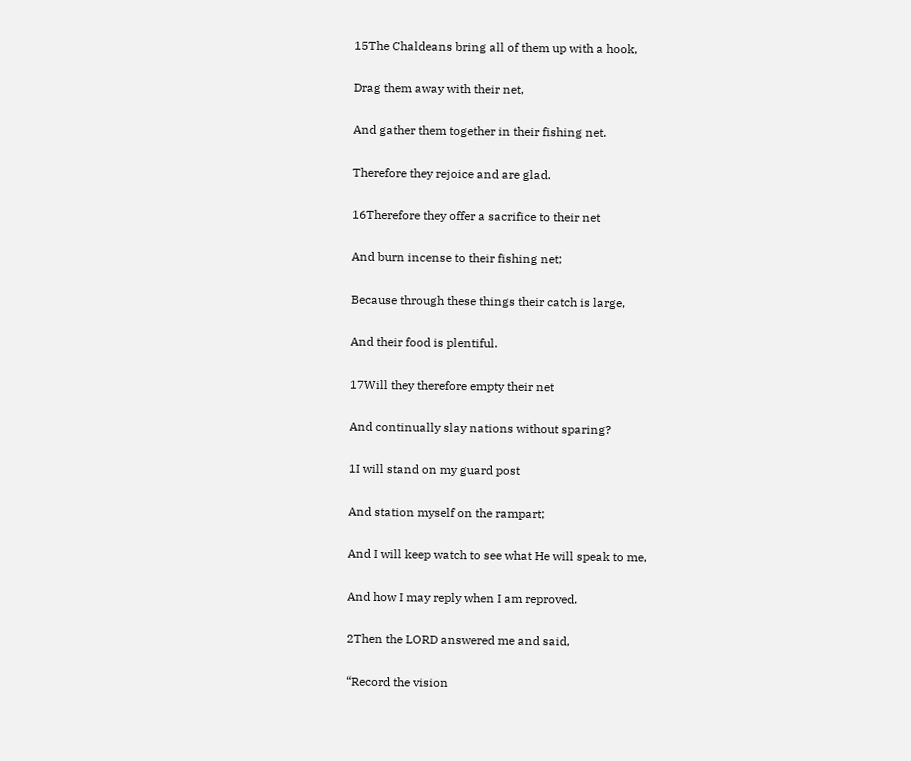15The Chaldeans bring all of them up with a hook,

Drag them away with their net,

And gather them together in their fishing net.

Therefore they rejoice and are glad.

16Therefore they offer a sacrifice to their net

And burn incense to their fishing net;

Because through these things their catch is large,

And their food is plentiful.

17Will they therefore empty their net

And continually slay nations without sparing?

1I will stand on my guard post

And station myself on the rampart;

And I will keep watch to see what He will speak to me,

And how I may reply when I am reproved.

2Then the LORD answered me and said,

“Record the vision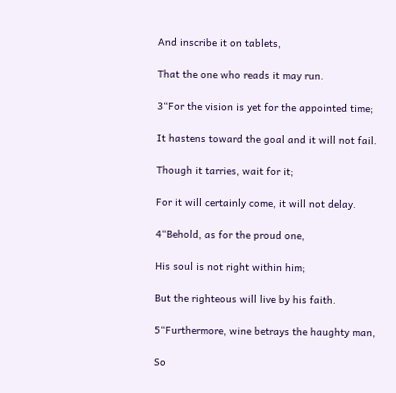And inscribe it on tablets,

That the one who reads it may run.

3“For the vision is yet for the appointed time;

It hastens toward the goal and it will not fail.

Though it tarries, wait for it;

For it will certainly come, it will not delay.

4“Behold, as for the proud one,

His soul is not right within him;

But the righteous will live by his faith.

5“Furthermore, wine betrays the haughty man,

So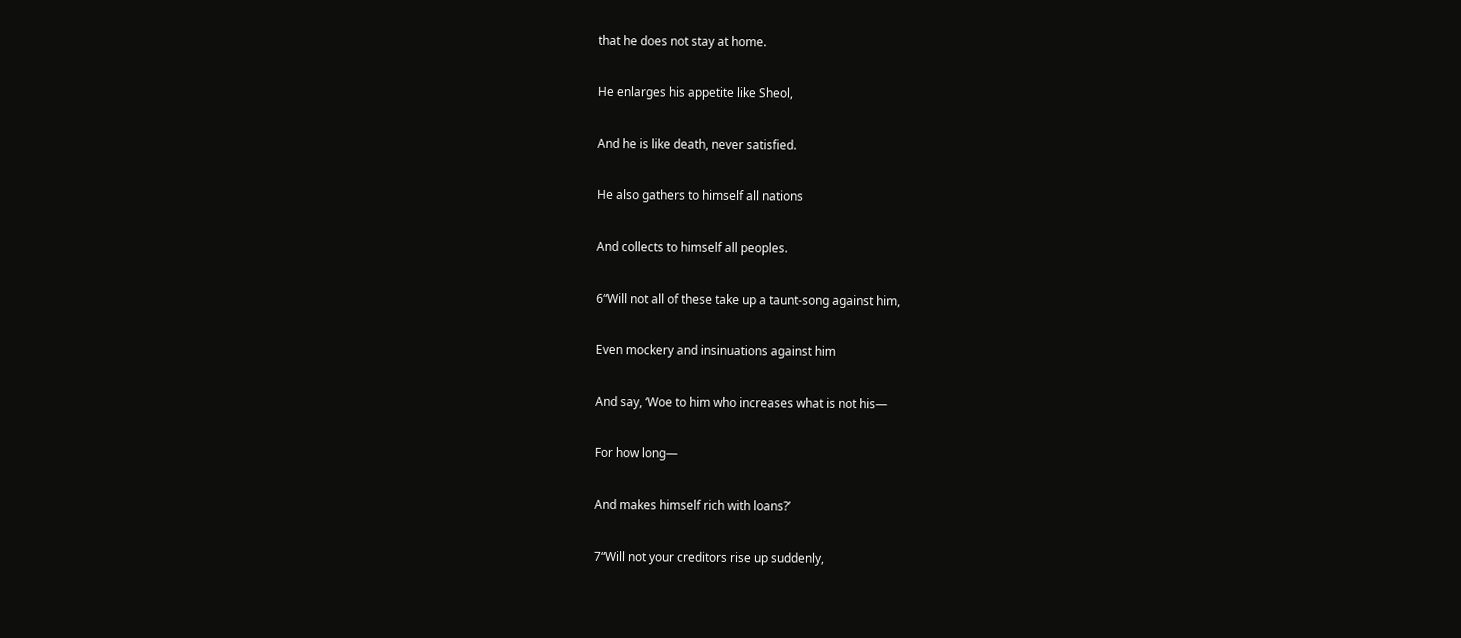that he does not stay at home.

He enlarges his appetite like Sheol,

And he is like death, never satisfied.

He also gathers to himself all nations

And collects to himself all peoples.

6“Will not all of these take up a taunt-song against him,

Even mockery and insinuations against him

And say, ‘Woe to him who increases what is not his—

For how long—

And makes himself rich with loans?’

7“Will not your creditors rise up suddenly,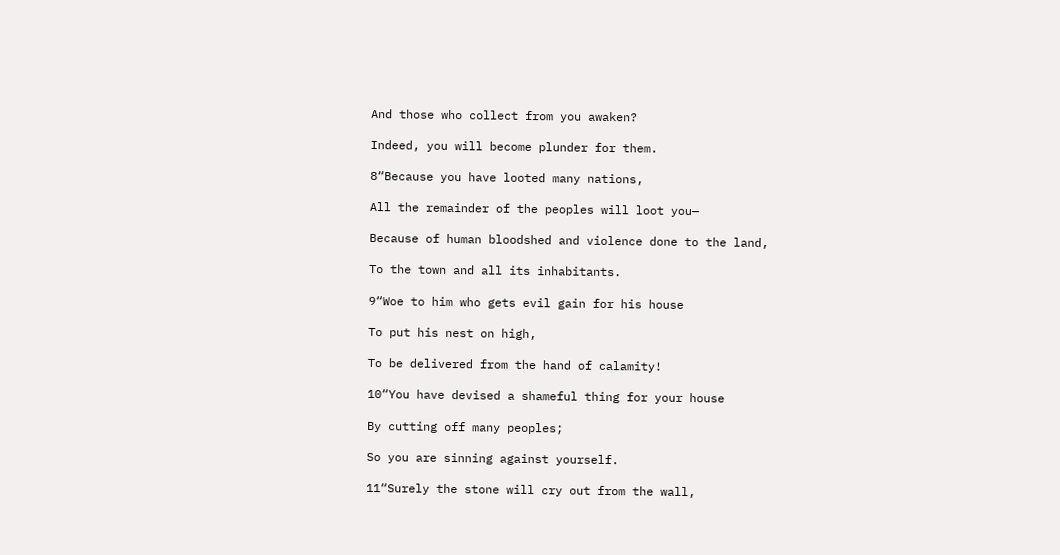And those who collect from you awaken?

Indeed, you will become plunder for them.

8“Because you have looted many nations,

All the remainder of the peoples will loot you—

Because of human bloodshed and violence done to the land,

To the town and all its inhabitants.

9“Woe to him who gets evil gain for his house

To put his nest on high,

To be delivered from the hand of calamity!

10“You have devised a shameful thing for your house

By cutting off many peoples;

So you are sinning against yourself.

11“Surely the stone will cry out from the wall,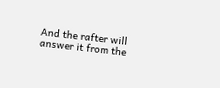And the rafter will answer it from the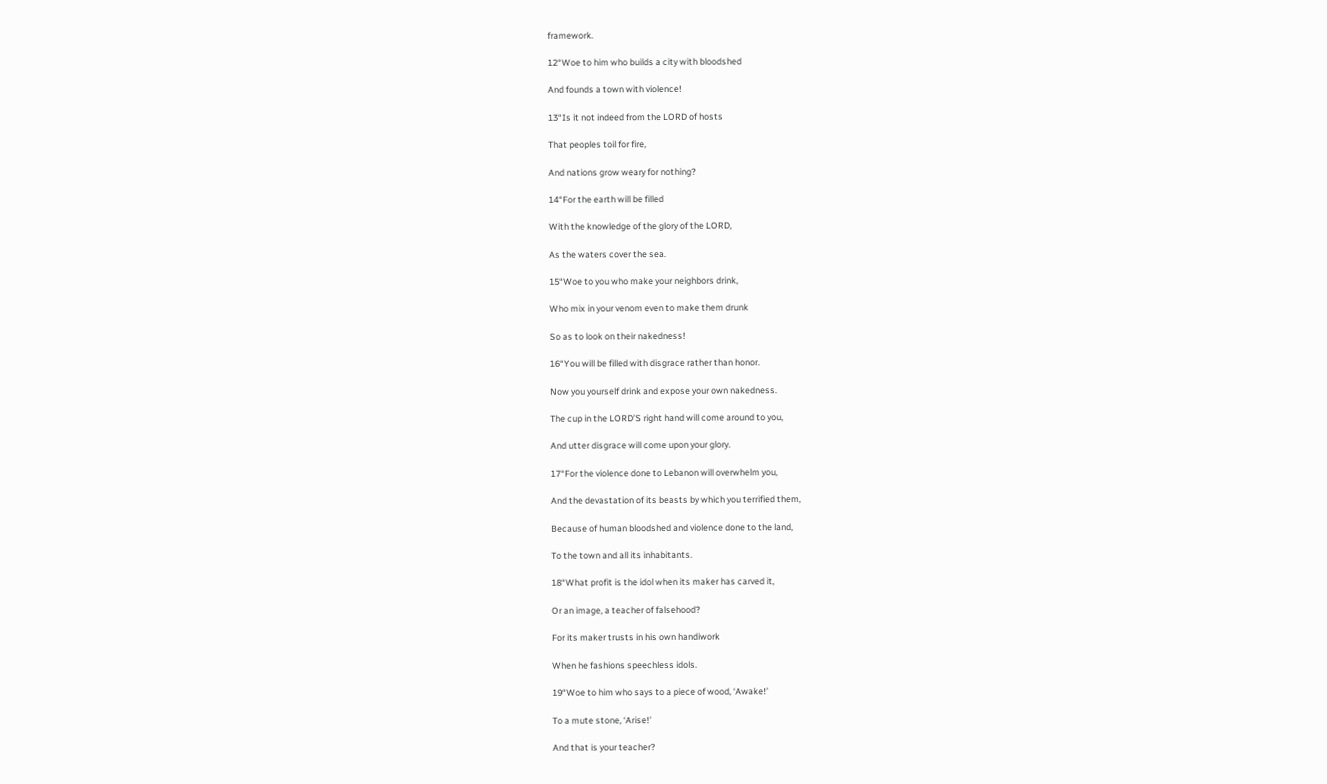framework.

12“Woe to him who builds a city with bloodshed

And founds a town with violence!

13“Is it not indeed from the LORD of hosts

That peoples toil for fire,

And nations grow weary for nothing?

14“For the earth will be filled

With the knowledge of the glory of the LORD,

As the waters cover the sea.

15“Woe to you who make your neighbors drink,

Who mix in your venom even to make them drunk

So as to look on their nakedness!

16“You will be filled with disgrace rather than honor.

Now you yourself drink and expose your own nakedness.

The cup in the LORD’S right hand will come around to you,

And utter disgrace will come upon your glory.

17“For the violence done to Lebanon will overwhelm you,

And the devastation of its beasts by which you terrified them,

Because of human bloodshed and violence done to the land,

To the town and all its inhabitants.

18“What profit is the idol when its maker has carved it,

Or an image, a teacher of falsehood?

For its maker trusts in his own handiwork

When he fashions speechless idols.

19“Woe to him who says to a piece of wood, ‘Awake!’

To a mute stone, ‘Arise!’

And that is your teacher?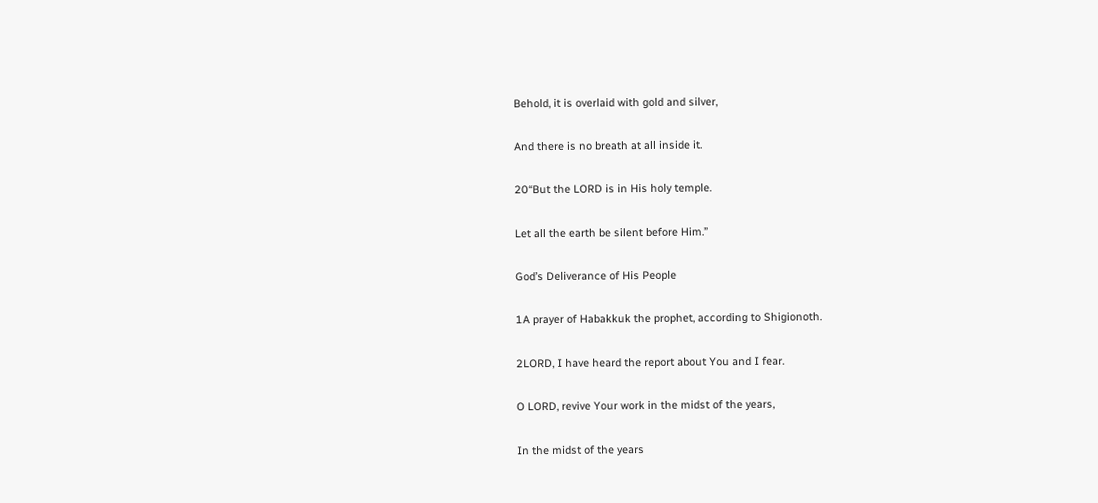Behold, it is overlaid with gold and silver,

And there is no breath at all inside it.

20“But the LORD is in His holy temple.

Let all the earth be silent before Him.”

God’s Deliverance of His People

1A prayer of Habakkuk the prophet, according to Shigionoth.

2LORD, I have heard the report about You and I fear.

O LORD, revive Your work in the midst of the years,

In the midst of the years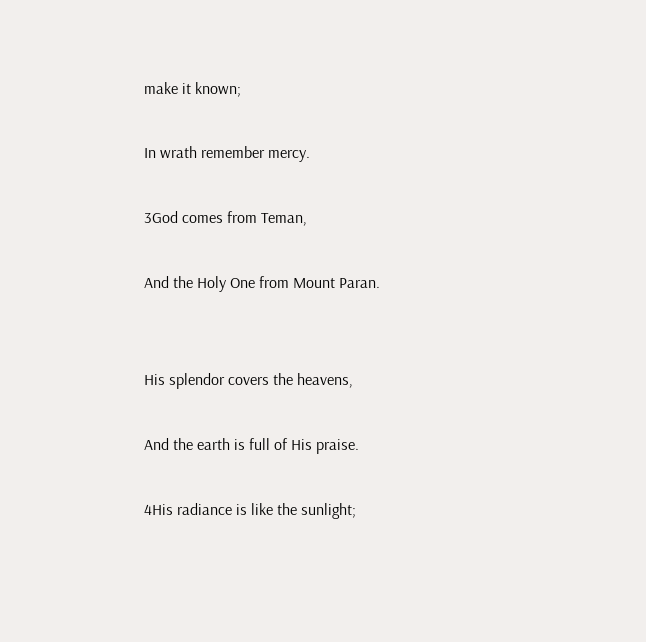make it known;

In wrath remember mercy.

3God comes from Teman,

And the Holy One from Mount Paran.


His splendor covers the heavens,

And the earth is full of His praise.

4His radiance is like the sunlight;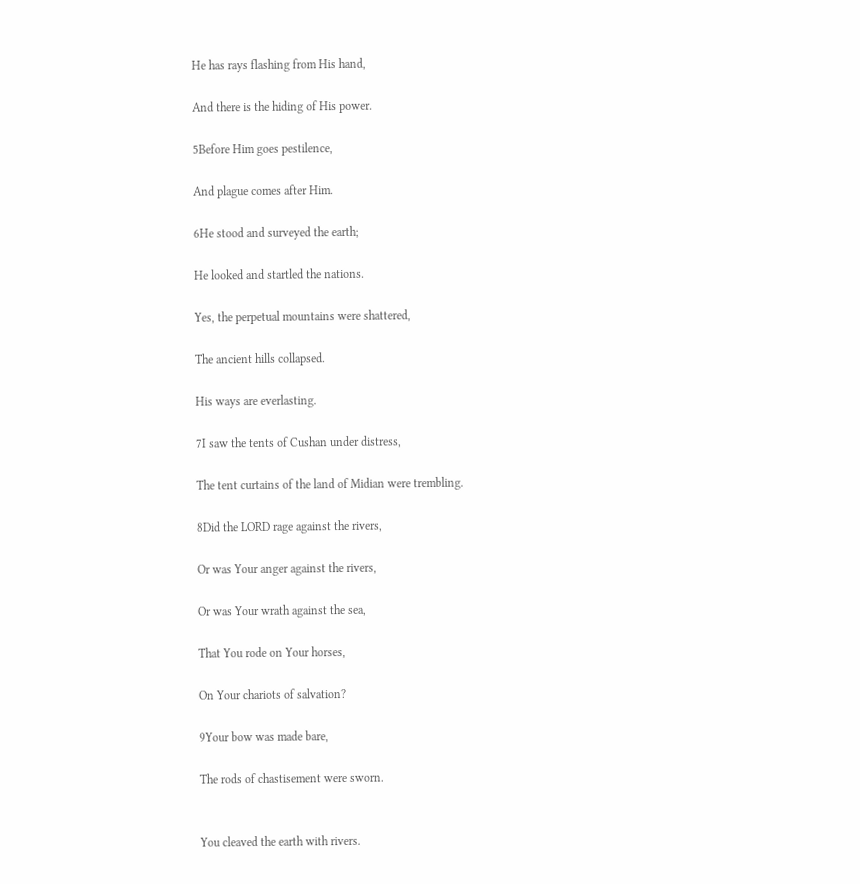He has rays flashing from His hand,

And there is the hiding of His power.

5Before Him goes pestilence,

And plague comes after Him.

6He stood and surveyed the earth;

He looked and startled the nations.

Yes, the perpetual mountains were shattered,

The ancient hills collapsed.

His ways are everlasting.

7I saw the tents of Cushan under distress,

The tent curtains of the land of Midian were trembling.

8Did the LORD rage against the rivers,

Or was Your anger against the rivers,

Or was Your wrath against the sea,

That You rode on Your horses,

On Your chariots of salvation?

9Your bow was made bare,

The rods of chastisement were sworn.


You cleaved the earth with rivers.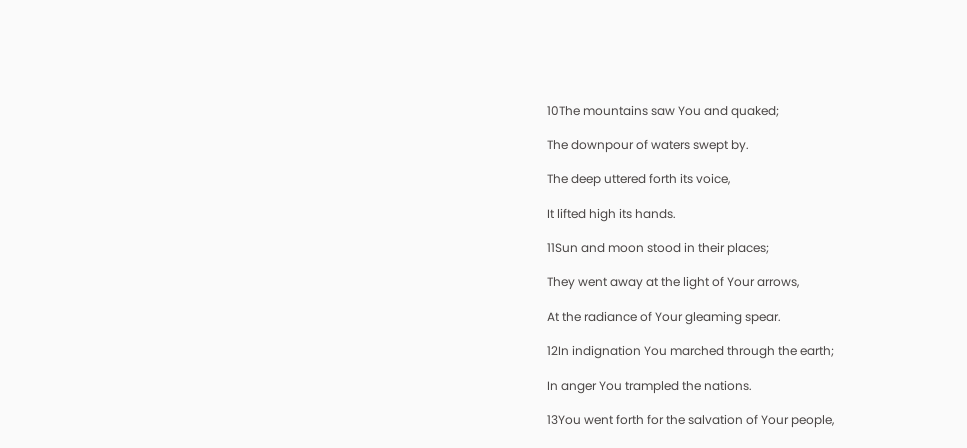10The mountains saw You and quaked;

The downpour of waters swept by.

The deep uttered forth its voice,

It lifted high its hands.

11Sun and moon stood in their places;

They went away at the light of Your arrows,

At the radiance of Your gleaming spear.

12In indignation You marched through the earth;

In anger You trampled the nations.

13You went forth for the salvation of Your people,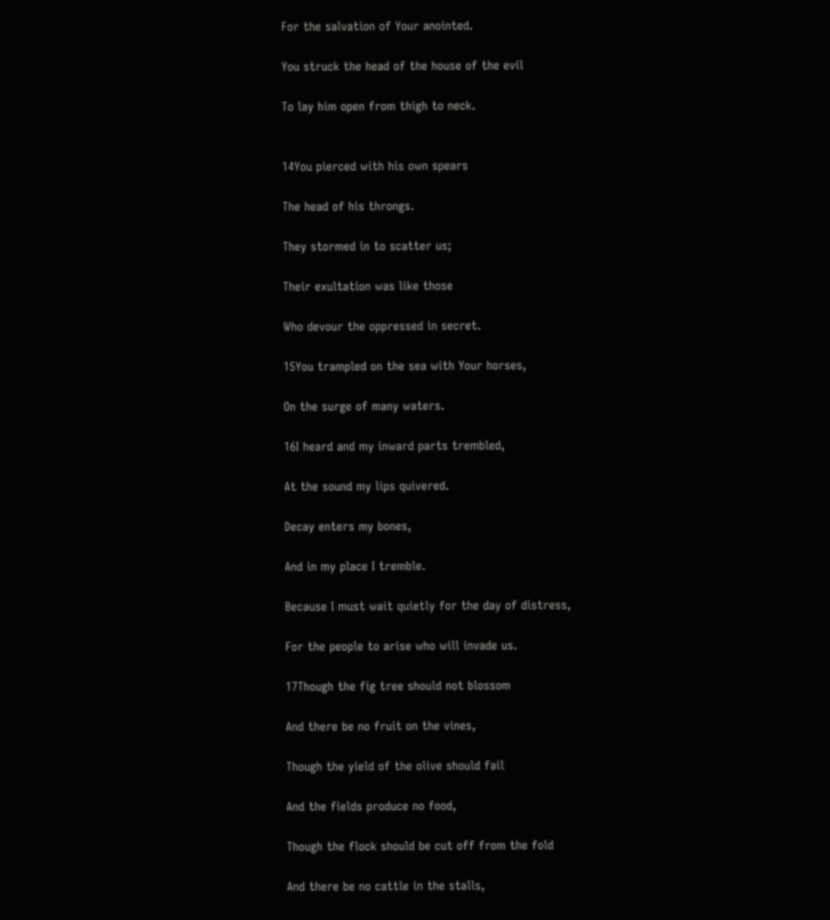For the salvation of Your anointed.

You struck the head of the house of the evil

To lay him open from thigh to neck.


14You pierced with his own spears

The head of his throngs.

They stormed in to scatter us;

Their exultation was like those

Who devour the oppressed in secret.

15You trampled on the sea with Your horses,

On the surge of many waters.

16I heard and my inward parts trembled,

At the sound my lips quivered.

Decay enters my bones,

And in my place I tremble.

Because I must wait quietly for the day of distress,

For the people to arise who will invade us.

17Though the fig tree should not blossom

And there be no fruit on the vines,

Though the yield of the olive should fail

And the fields produce no food,

Though the flock should be cut off from the fold

And there be no cattle in the stalls,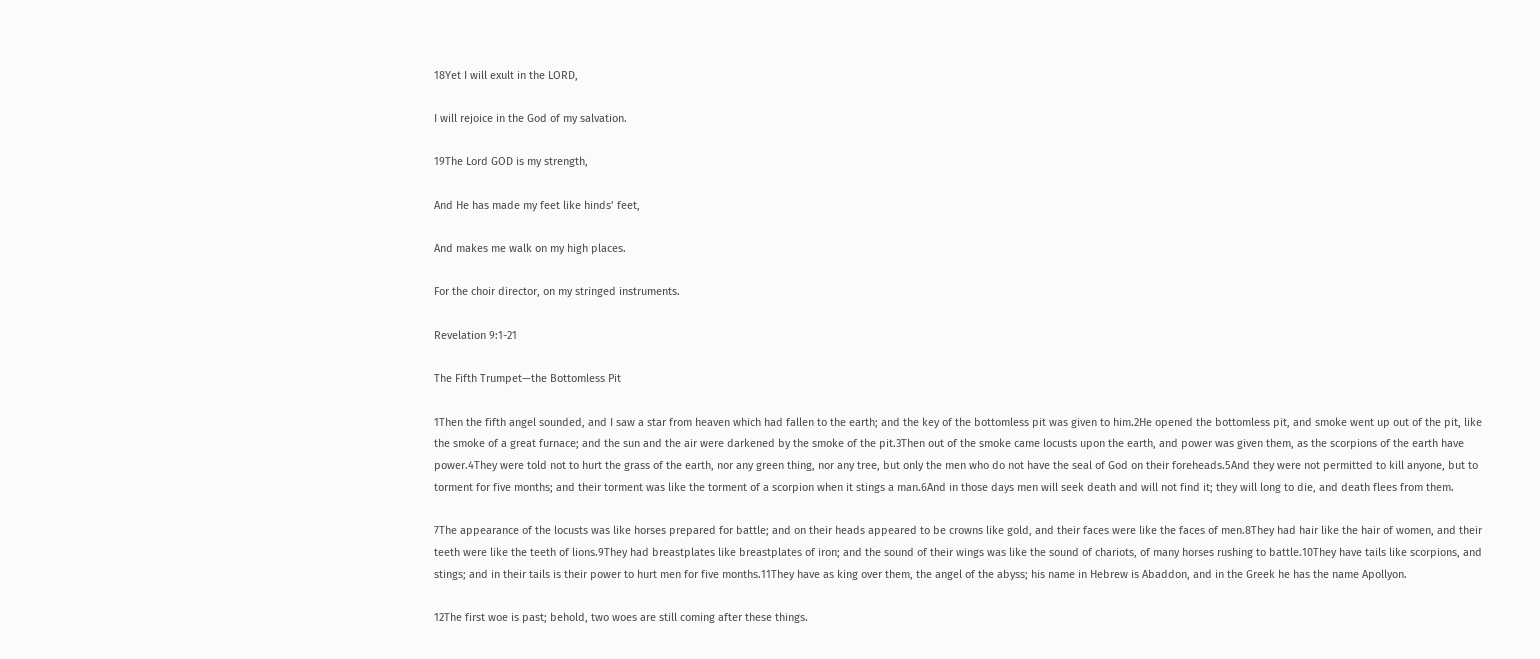18Yet I will exult in the LORD,

I will rejoice in the God of my salvation.

19The Lord GOD is my strength,

And He has made my feet like hinds’ feet,

And makes me walk on my high places.

For the choir director, on my stringed instruments.

Revelation 9:1-21

The Fifth Trumpet—the Bottomless Pit

1Then the fifth angel sounded, and I saw a star from heaven which had fallen to the earth; and the key of the bottomless pit was given to him.2He opened the bottomless pit, and smoke went up out of the pit, like the smoke of a great furnace; and the sun and the air were darkened by the smoke of the pit.3Then out of the smoke came locusts upon the earth, and power was given them, as the scorpions of the earth have power.4They were told not to hurt the grass of the earth, nor any green thing, nor any tree, but only the men who do not have the seal of God on their foreheads.5And they were not permitted to kill anyone, but to torment for five months; and their torment was like the torment of a scorpion when it stings a man.6And in those days men will seek death and will not find it; they will long to die, and death flees from them.

7The appearance of the locusts was like horses prepared for battle; and on their heads appeared to be crowns like gold, and their faces were like the faces of men.8They had hair like the hair of women, and their teeth were like the teeth of lions.9They had breastplates like breastplates of iron; and the sound of their wings was like the sound of chariots, of many horses rushing to battle.10They have tails like scorpions, and stings; and in their tails is their power to hurt men for five months.11They have as king over them, the angel of the abyss; his name in Hebrew is Abaddon, and in the Greek he has the name Apollyon.

12The first woe is past; behold, two woes are still coming after these things.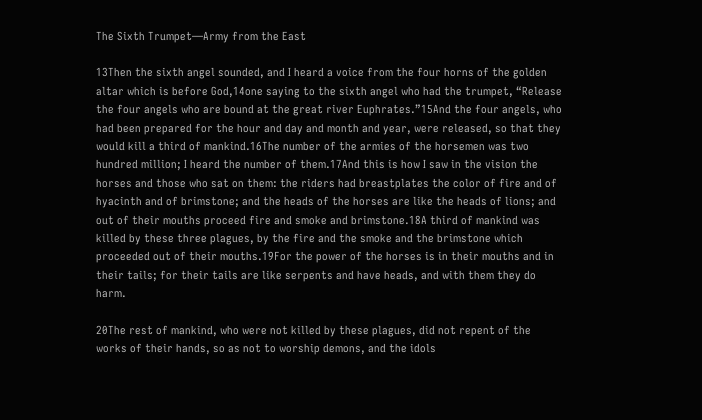The Sixth Trumpet—Army from the East

13Then the sixth angel sounded, and I heard a voice from the four horns of the golden altar which is before God,14one saying to the sixth angel who had the trumpet, “Release the four angels who are bound at the great river Euphrates.”15And the four angels, who had been prepared for the hour and day and month and year, were released, so that they would kill a third of mankind.16The number of the armies of the horsemen was two hundred million; I heard the number of them.17And this is how I saw in the vision the horses and those who sat on them: the riders had breastplates the color of fire and of hyacinth and of brimstone; and the heads of the horses are like the heads of lions; and out of their mouths proceed fire and smoke and brimstone.18A third of mankind was killed by these three plagues, by the fire and the smoke and the brimstone which proceeded out of their mouths.19For the power of the horses is in their mouths and in their tails; for their tails are like serpents and have heads, and with them they do harm.

20The rest of mankind, who were not killed by these plagues, did not repent of the works of their hands, so as not to worship demons, and the idols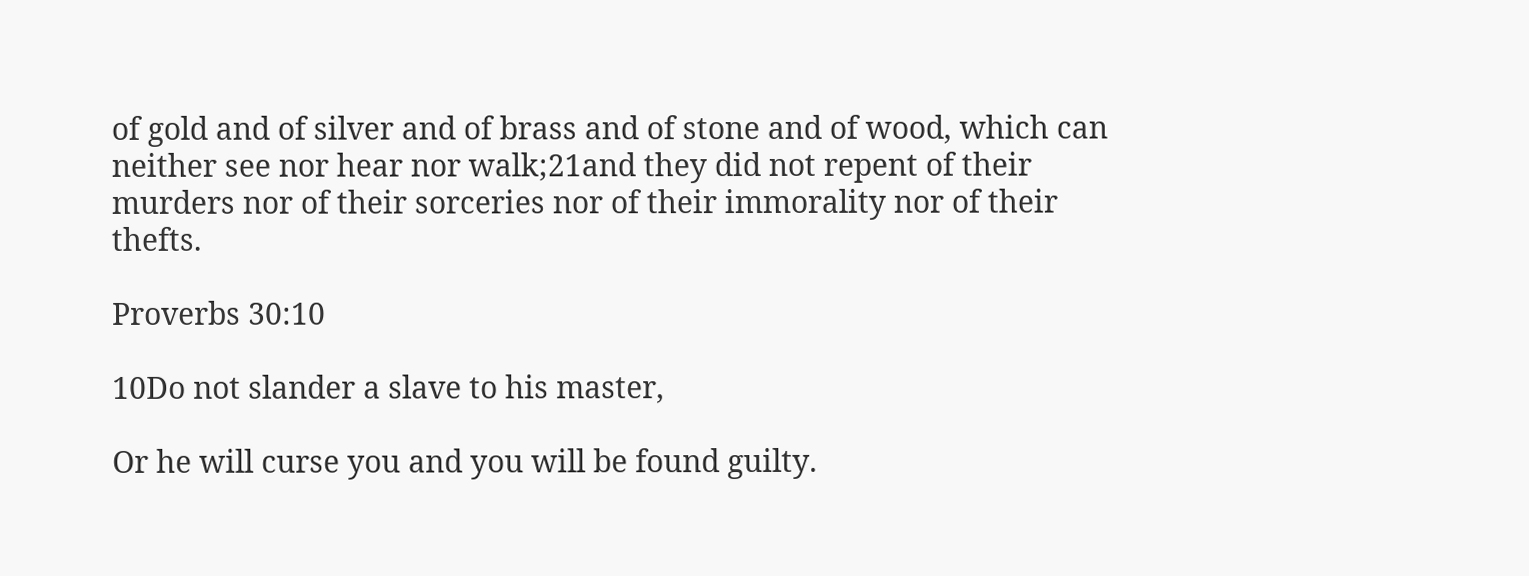of gold and of silver and of brass and of stone and of wood, which can neither see nor hear nor walk;21and they did not repent of their murders nor of their sorceries nor of their immorality nor of their thefts.

Proverbs 30:10

10Do not slander a slave to his master,

Or he will curse you and you will be found guilty.